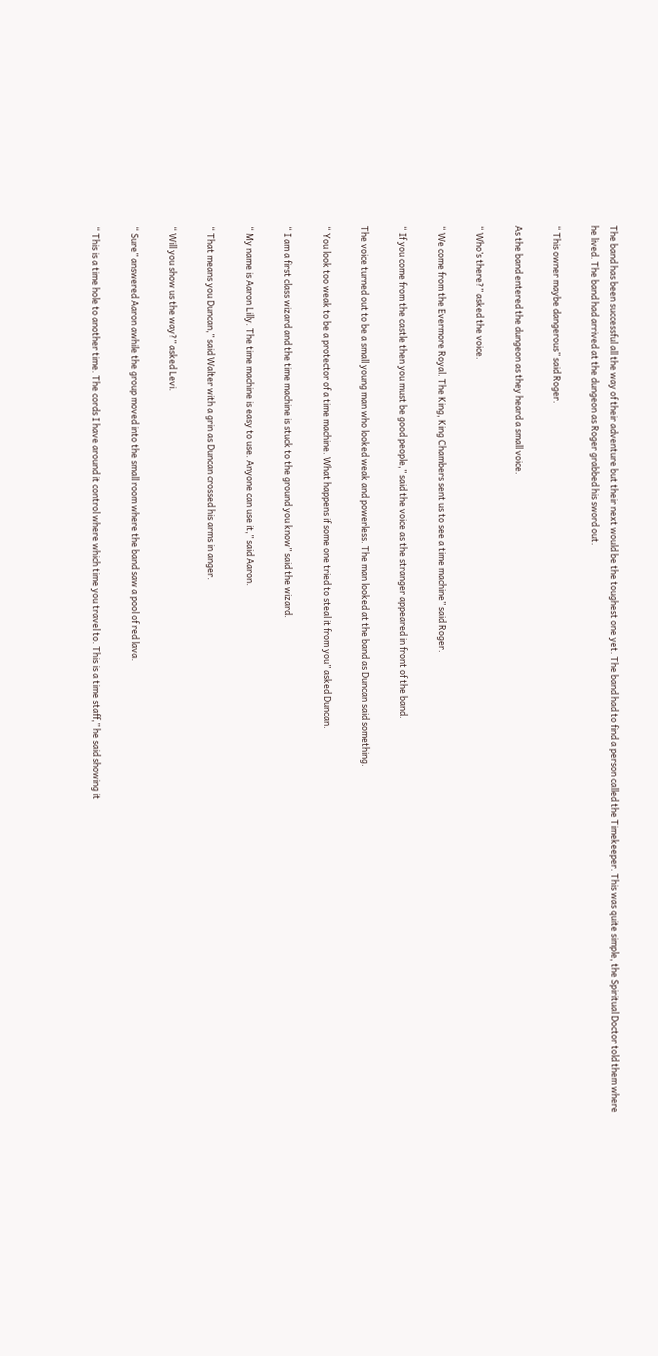The band has been successful all the way of their adventure but their next would be the toughest one yet. The band had to find a person called the Timekeeper. This was quite simple, the Spiritual Doctor told them where he lived. The band had arrived at the dungeon as Roger grabbed his sword out.

“ This owner maybe dangerous” said Roger.

As the band entered the dungeon as they heard a small voice.

“ Who’s there?” asked the voice.

“ We come from the Evermore Royal. The King, King Chambers sent us to see a time machine” said Roger.

“ If you come from the castle then you must be good people,” said the voice as the stranger appeared in front of the band.

The voice turned out to be a small young man who looked weak and powerless. The man looked at the band as Duncan said something.

“ You look too weak to be a protector of a time machine. What happens if some one tried to steal it from you” asked Duncan.

“ I am a first class wizard and the time machine is stuck to the ground you know” said the wizard.

“ My name is Aaron Lilly. The time machine is easy to use. Anyone can use it,” said Aaron.

“ That means you Duncan,” said Walter with a grin as Duncan crossed his arms in anger.

“ Will you show us the way?” asked Levi.

“ Sure” answered Aaron awhile the group moved into the small room where the band saw a pool of red lava.

“ This is a time hole to another time. The cords I have around it control where which time you travel to. This is a time staff,” he said showing it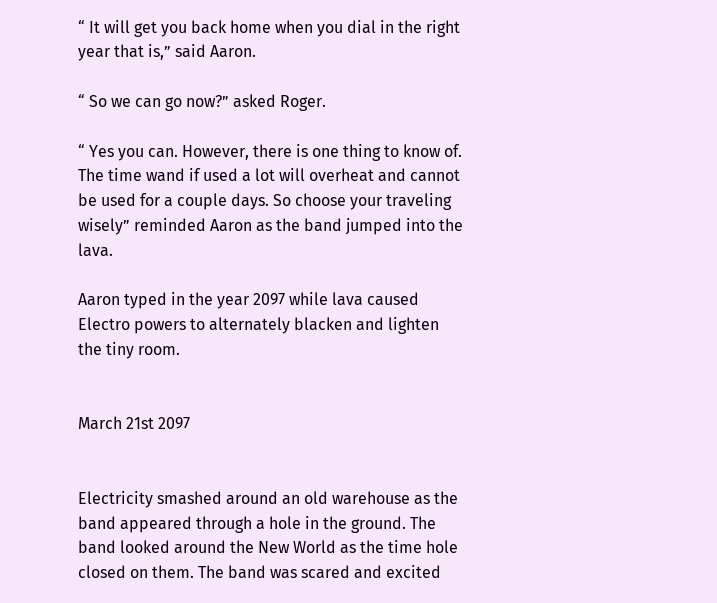“ It will get you back home when you dial in the right year that is,” said Aaron.

“ So we can go now?” asked Roger.

“ Yes you can. However, there is one thing to know of. The time wand if used a lot will overheat and cannot be used for a couple days. So choose your traveling wisely” reminded Aaron as the band jumped into the lava.

Aaron typed in the year 2097 while lava caused Electro powers to alternately blacken and lighten the tiny room.


March 21st 2097


Electricity smashed around an old warehouse as the band appeared through a hole in the ground. The band looked around the New World as the time hole closed on them. The band was scared and excited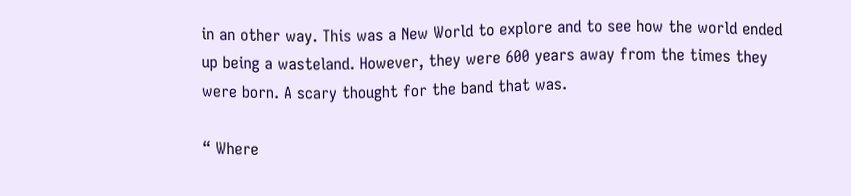in an other way. This was a New World to explore and to see how the world ended up being a wasteland. However, they were 600 years away from the times they were born. A scary thought for the band that was.

“ Where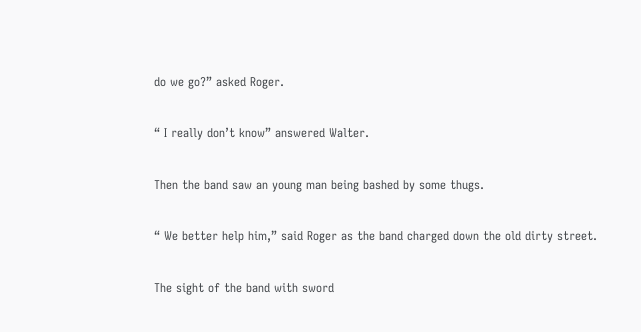do we go?” asked Roger.

“ I really don’t know” answered Walter.

Then the band saw an young man being bashed by some thugs.

“ We better help him,” said Roger as the band charged down the old dirty street.

The sight of the band with sword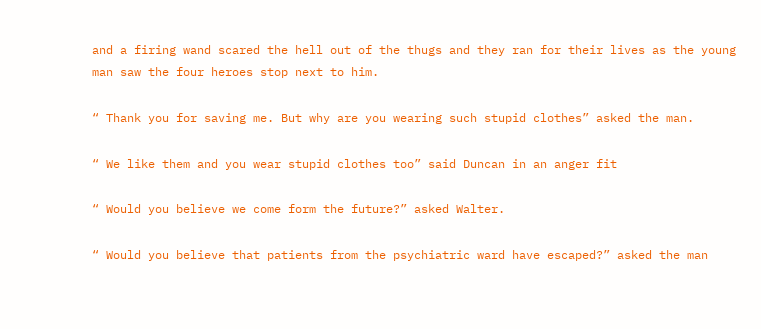and a firing wand scared the hell out of the thugs and they ran for their lives as the young man saw the four heroes stop next to him.

“ Thank you for saving me. But why are you wearing such stupid clothes” asked the man.

“ We like them and you wear stupid clothes too” said Duncan in an anger fit

“ Would you believe we come form the future?” asked Walter.

“ Would you believe that patients from the psychiatric ward have escaped?” asked the man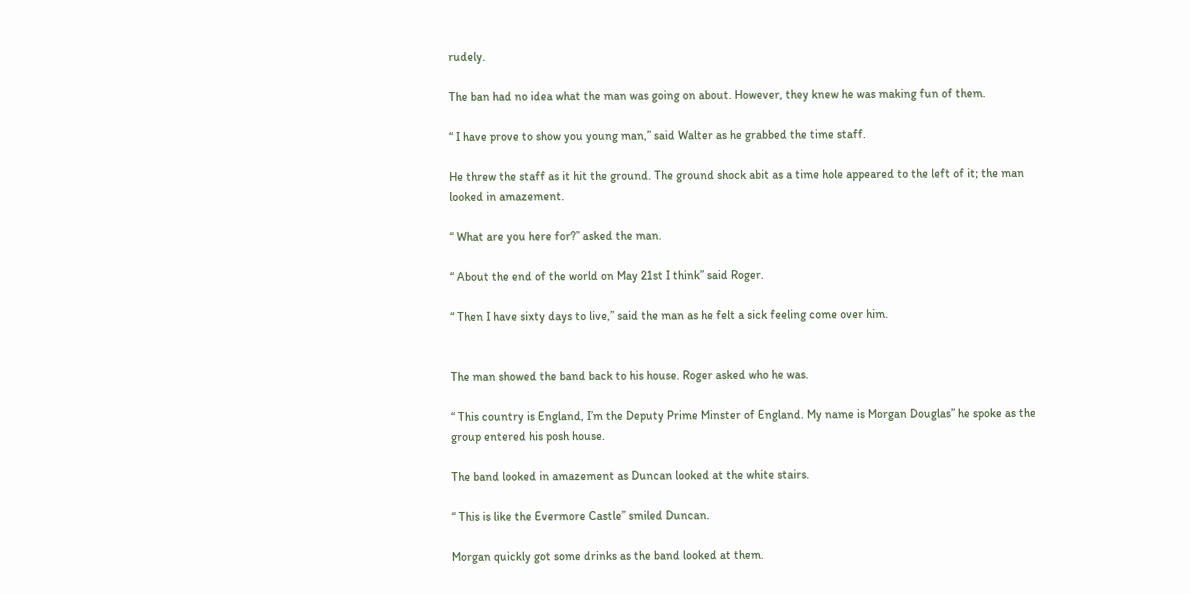rudely.

The ban had no idea what the man was going on about. However, they knew he was making fun of them.

“ I have prove to show you young man,” said Walter as he grabbed the time staff.

He threw the staff as it hit the ground. The ground shock abit as a time hole appeared to the left of it; the man looked in amazement.

“ What are you here for?” asked the man.

“ About the end of the world on May 21st I think” said Roger.

“ Then I have sixty days to live,” said the man as he felt a sick feeling come over him.


The man showed the band back to his house. Roger asked who he was.

“ This country is England, I’m the Deputy Prime Minster of England. My name is Morgan Douglas” he spoke as the group entered his posh house.

The band looked in amazement as Duncan looked at the white stairs.

“ This is like the Evermore Castle” smiled Duncan.

Morgan quickly got some drinks as the band looked at them.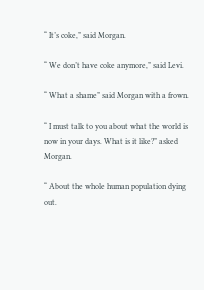“ It’s coke,” said Morgan.

“ We don’t have coke anymore,” said Levi.

“ What a shame” said Morgan with a frown.

“ I must talk to you about what the world is now in your days. What is it like?” asked Morgan.

“ About the whole human population dying out.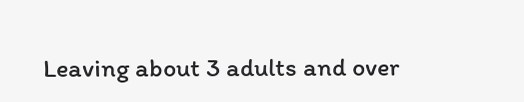Leaving about 3 adults and over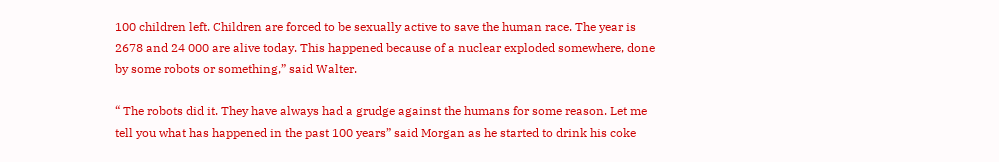100 children left. Children are forced to be sexually active to save the human race. The year is 2678 and 24 000 are alive today. This happened because of a nuclear exploded somewhere, done by some robots or something,” said Walter.

“ The robots did it. They have always had a grudge against the humans for some reason. Let me tell you what has happened in the past 100 years” said Morgan as he started to drink his coke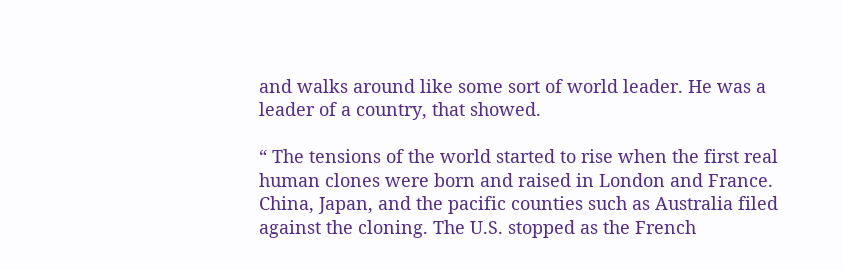and walks around like some sort of world leader. He was a leader of a country, that showed.

“ The tensions of the world started to rise when the first real human clones were born and raised in London and France. China, Japan, and the pacific counties such as Australia filed against the cloning. The U.S. stopped as the French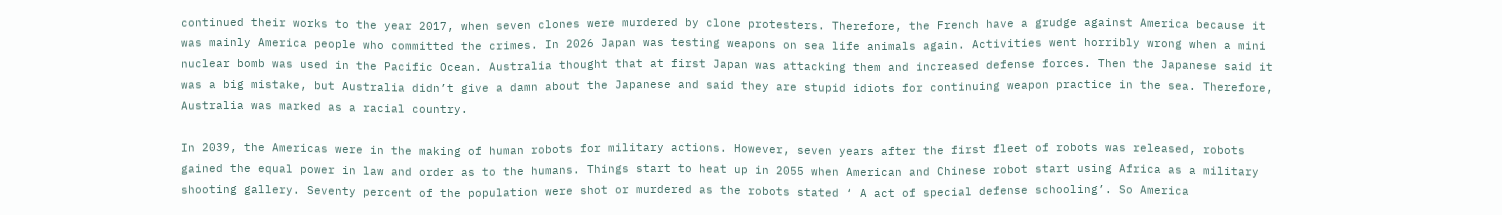continued their works to the year 2017, when seven clones were murdered by clone protesters. Therefore, the French have a grudge against America because it was mainly America people who committed the crimes. In 2026 Japan was testing weapons on sea life animals again. Activities went horribly wrong when a mini nuclear bomb was used in the Pacific Ocean. Australia thought that at first Japan was attacking them and increased defense forces. Then the Japanese said it was a big mistake, but Australia didn’t give a damn about the Japanese and said they are stupid idiots for continuing weapon practice in the sea. Therefore, Australia was marked as a racial country.

In 2039, the Americas were in the making of human robots for military actions. However, seven years after the first fleet of robots was released, robots gained the equal power in law and order as to the humans. Things start to heat up in 2055 when American and Chinese robot start using Africa as a military shooting gallery. Seventy percent of the population were shot or murdered as the robots stated ‘ A act of special defense schooling’. So America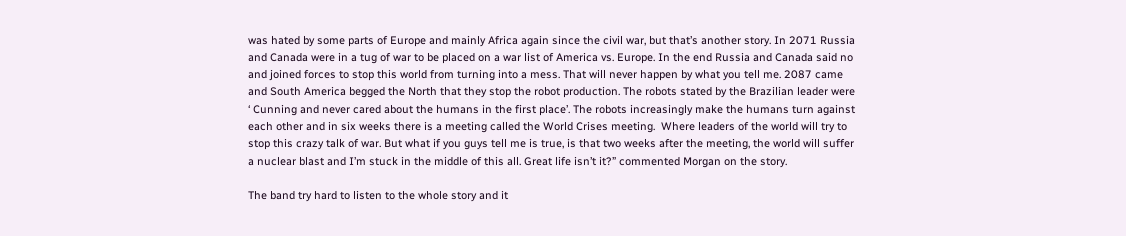was hated by some parts of Europe and mainly Africa again since the civil war, but that’s another story. In 2071 Russia and Canada were in a tug of war to be placed on a war list of America vs. Europe. In the end Russia and Canada said no and joined forces to stop this world from turning into a mess. That will never happen by what you tell me. 2087 came and South America begged the North that they stop the robot production. The robots stated by the Brazilian leader were ‘ Cunning and never cared about the humans in the first place’. The robots increasingly make the humans turn against each other and in six weeks there is a meeting called the World Crises meeting.  Where leaders of the world will try to stop this crazy talk of war. But what if you guys tell me is true, is that two weeks after the meeting, the world will suffer a nuclear blast and I’m stuck in the middle of this all. Great life isn’t it?” commented Morgan on the story.

The band try hard to listen to the whole story and it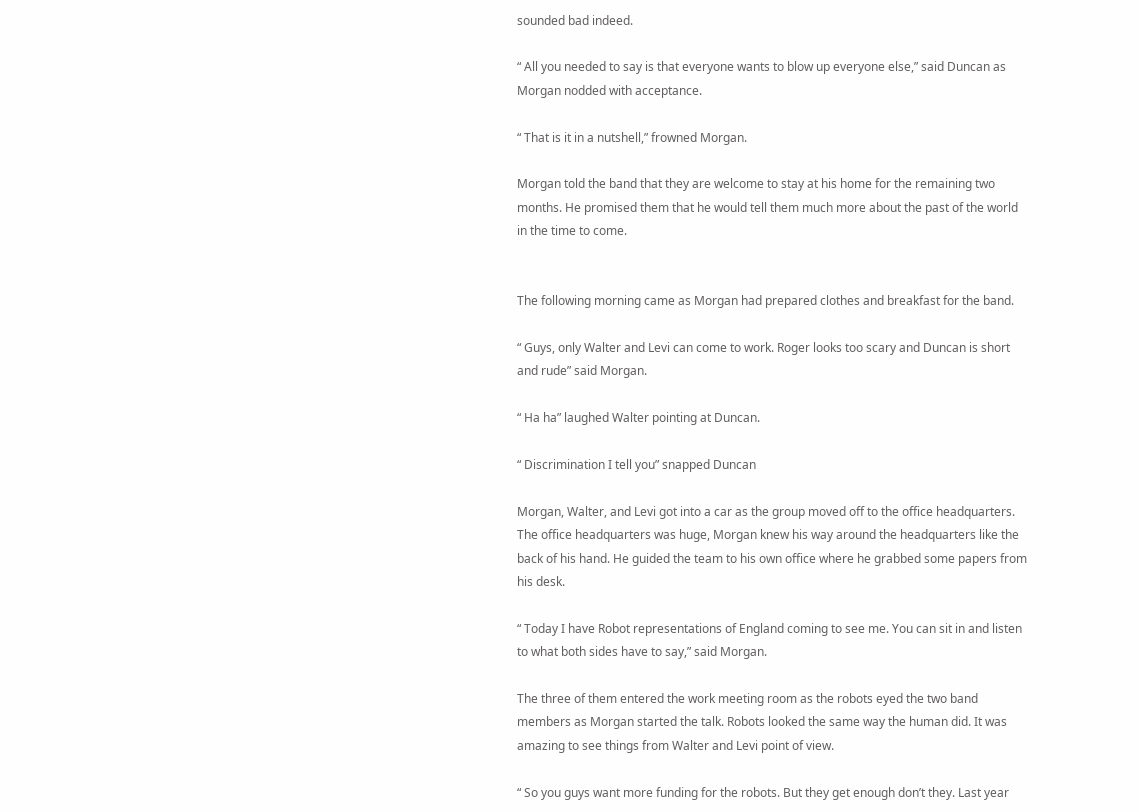sounded bad indeed.

“ All you needed to say is that everyone wants to blow up everyone else,” said Duncan as Morgan nodded with acceptance.

“ That is it in a nutshell,” frowned Morgan.

Morgan told the band that they are welcome to stay at his home for the remaining two months. He promised them that he would tell them much more about the past of the world in the time to come.


The following morning came as Morgan had prepared clothes and breakfast for the band.

“ Guys, only Walter and Levi can come to work. Roger looks too scary and Duncan is short and rude” said Morgan.

“ Ha ha” laughed Walter pointing at Duncan.

“ Discrimination I tell you” snapped Duncan

Morgan, Walter, and Levi got into a car as the group moved off to the office headquarters. The office headquarters was huge, Morgan knew his way around the headquarters like the back of his hand. He guided the team to his own office where he grabbed some papers from his desk.

“ Today I have Robot representations of England coming to see me. You can sit in and listen to what both sides have to say,” said Morgan.

The three of them entered the work meeting room as the robots eyed the two band members as Morgan started the talk. Robots looked the same way the human did. It was amazing to see things from Walter and Levi point of view.

“ So you guys want more funding for the robots. But they get enough don’t they. Last year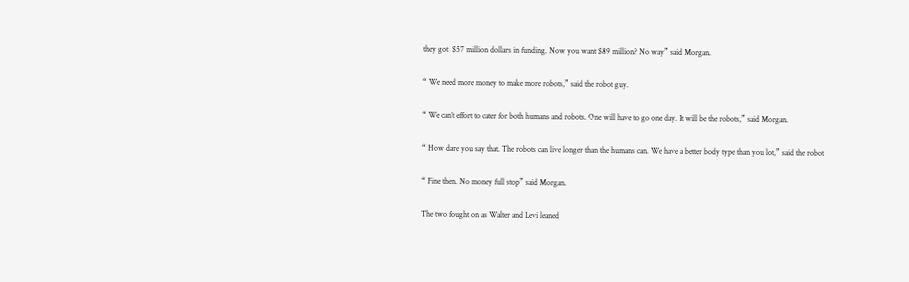they got  $57 million dollars in funding. Now you want $89 million? No way” said Morgan.

“ We need more money to make more robots,” said the robot guy.

“ We can’t effort to cater for both humans and robots. One will have to go one day. It will be the robots,” said Morgan.

“ How dare you say that. The robots can live longer than the humans can. We have a better body type than you lot,” said the robot

“ Fine then. No money full stop” said Morgan.

The two fought on as Walter and Levi leaned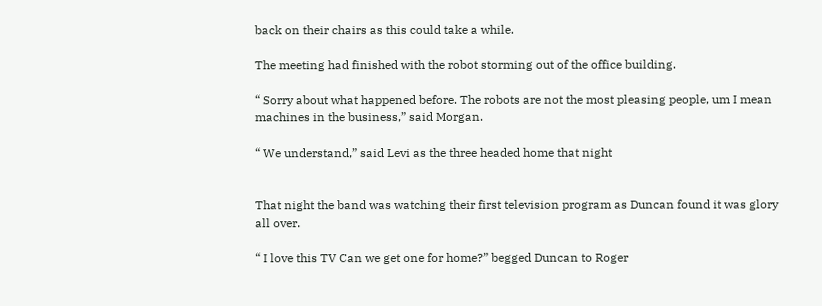back on their chairs as this could take a while.

The meeting had finished with the robot storming out of the office building.

“ Sorry about what happened before. The robots are not the most pleasing people, um I mean machines in the business,” said Morgan.

“ We understand,” said Levi as the three headed home that night


That night the band was watching their first television program as Duncan found it was glory all over.

“ I love this TV Can we get one for home?” begged Duncan to Roger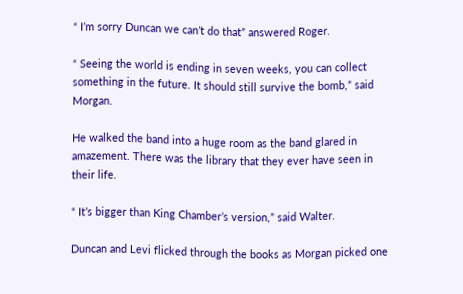“ I’m sorry Duncan we can’t do that” answered Roger.

“ Seeing the world is ending in seven weeks, you can collect something in the future. It should still survive the bomb,” said Morgan.

He walked the band into a huge room as the band glared in amazement. There was the library that they ever have seen in their life.

“ It’s bigger than King Chamber’s version,” said Walter.

Duncan and Levi flicked through the books as Morgan picked one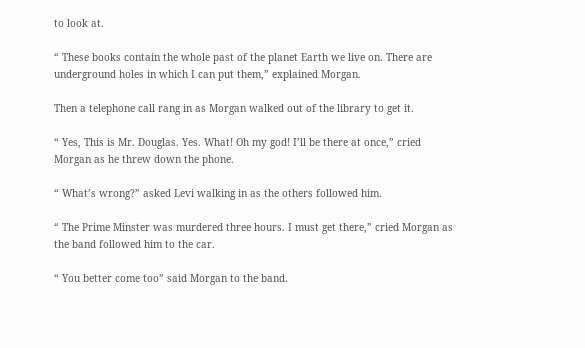to look at.

“ These books contain the whole past of the planet Earth we live on. There are underground holes in which I can put them,” explained Morgan.

Then a telephone call rang in as Morgan walked out of the library to get it.

“ Yes, This is Mr. Douglas. Yes. What! Oh my god! I’ll be there at once,” cried Morgan as he threw down the phone.

“ What’s wrong?” asked Levi walking in as the others followed him.

“ The Prime Minster was murdered three hours. I must get there,” cried Morgan as the band followed him to the car.

“ You better come too” said Morgan to the band.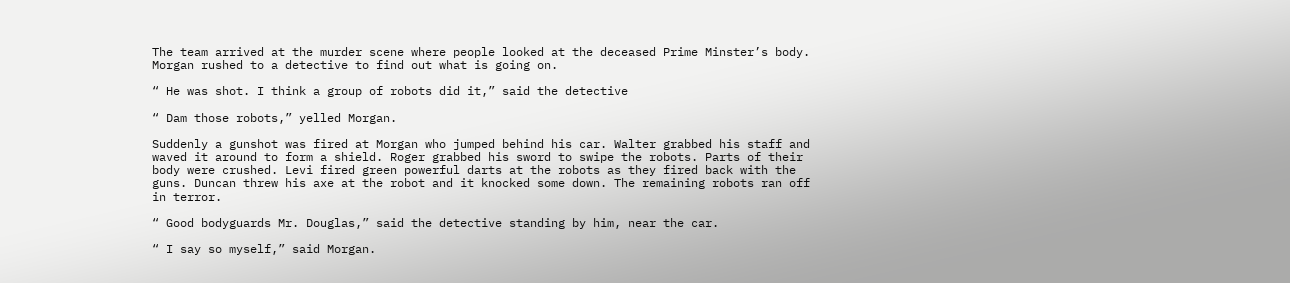The team arrived at the murder scene where people looked at the deceased Prime Minster’s body. Morgan rushed to a detective to find out what is going on.

“ He was shot. I think a group of robots did it,” said the detective

“ Dam those robots,” yelled Morgan.

Suddenly a gunshot was fired at Morgan who jumped behind his car. Walter grabbed his staff and waved it around to form a shield. Roger grabbed his sword to swipe the robots. Parts of their body were crushed. Levi fired green powerful darts at the robots as they fired back with the guns. Duncan threw his axe at the robot and it knocked some down. The remaining robots ran off in terror.

“ Good bodyguards Mr. Douglas,” said the detective standing by him, near the car.

“ I say so myself,” said Morgan.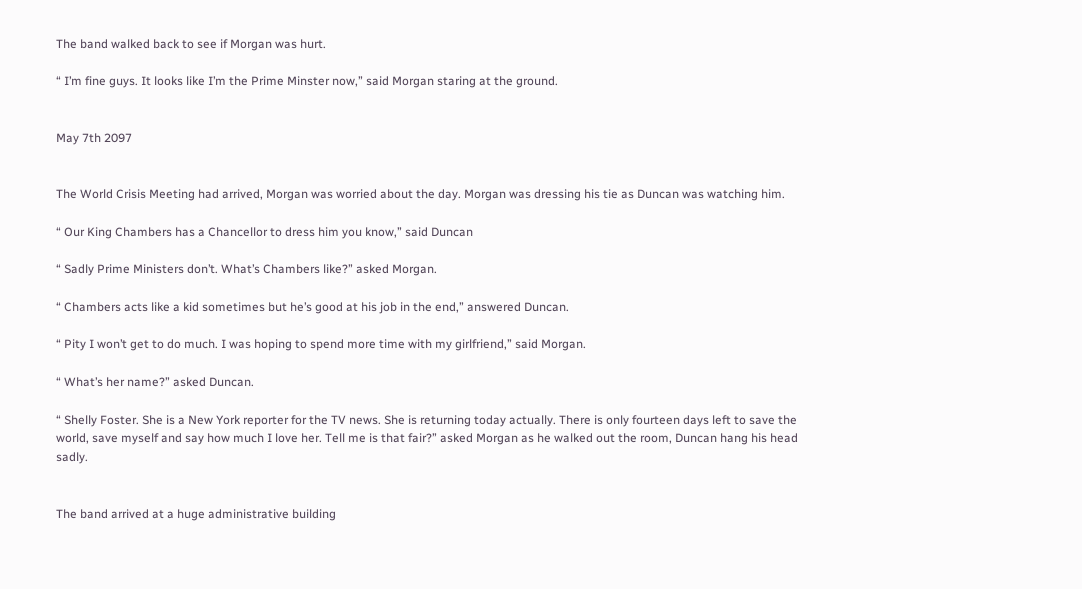The band walked back to see if Morgan was hurt.

“ I’m fine guys. It looks like I’m the Prime Minster now,” said Morgan staring at the ground.


May 7th 2097


The World Crisis Meeting had arrived, Morgan was worried about the day. Morgan was dressing his tie as Duncan was watching him.

“ Our King Chambers has a Chancellor to dress him you know,” said Duncan

“ Sadly Prime Ministers don’t. What’s Chambers like?” asked Morgan.

“ Chambers acts like a kid sometimes but he’s good at his job in the end,” answered Duncan.

“ Pity I won’t get to do much. I was hoping to spend more time with my girlfriend,” said Morgan.

“ What’s her name?” asked Duncan.

“ Shelly Foster. She is a New York reporter for the TV news. She is returning today actually. There is only fourteen days left to save the world, save myself and say how much I love her. Tell me is that fair?” asked Morgan as he walked out the room, Duncan hang his head sadly.


The band arrived at a huge administrative building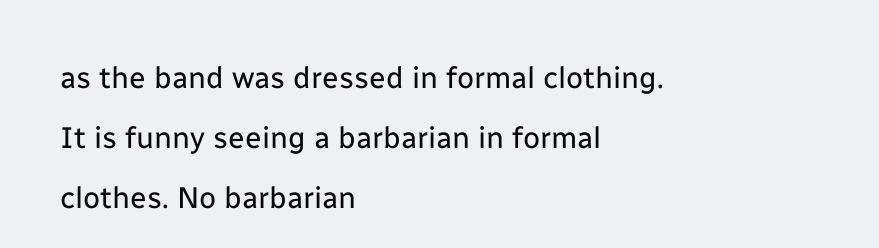as the band was dressed in formal clothing. It is funny seeing a barbarian in formal clothes. No barbarian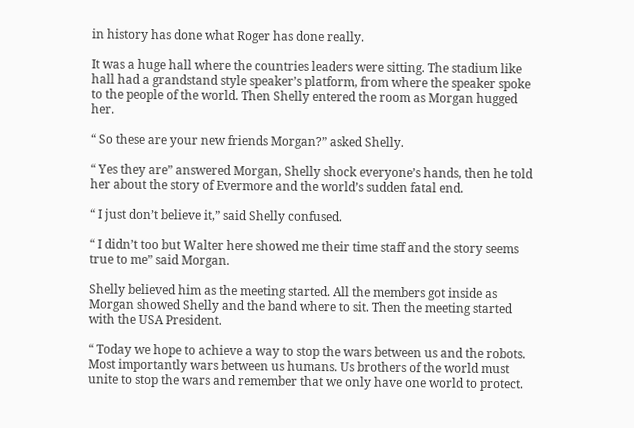in history has done what Roger has done really.

It was a huge hall where the countries leaders were sitting. The stadium like hall had a grandstand style speaker’s platform, from where the speaker spoke to the people of the world. Then Shelly entered the room as Morgan hugged her.

“ So these are your new friends Morgan?” asked Shelly.

“ Yes they are” answered Morgan, Shelly shock everyone’s hands, then he told her about the story of Evermore and the world’s sudden fatal end.

“ I just don’t believe it,” said Shelly confused.

“ I didn’t too but Walter here showed me their time staff and the story seems true to me” said Morgan.

Shelly believed him as the meeting started. All the members got inside as Morgan showed Shelly and the band where to sit. Then the meeting started with the USA President.

“ Today we hope to achieve a way to stop the wars between us and the robots. Most importantly wars between us humans. Us brothers of the world must unite to stop the wars and remember that we only have one world to protect.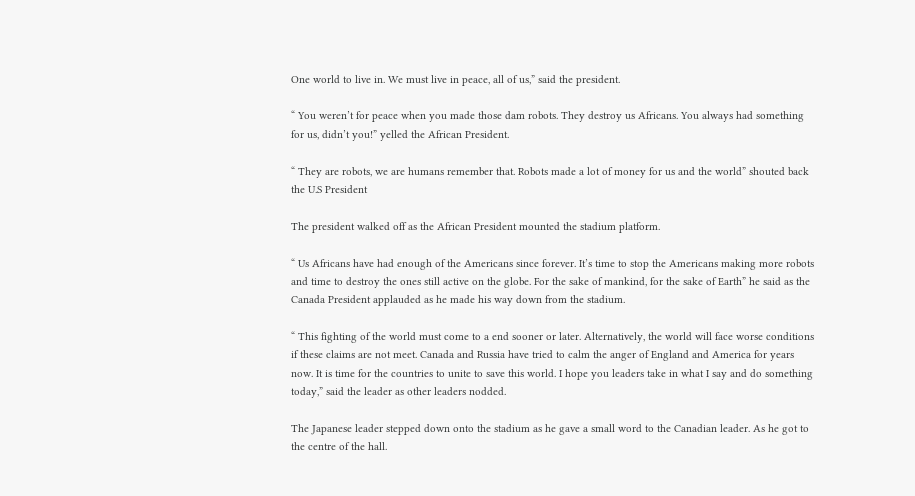One world to live in. We must live in peace, all of us,” said the president.

“ You weren’t for peace when you made those dam robots. They destroy us Africans. You always had something for us, didn’t you!” yelled the African President.

“ They are robots, we are humans remember that. Robots made a lot of money for us and the world” shouted back the U.S President

The president walked off as the African President mounted the stadium platform.

“ Us Africans have had enough of the Americans since forever. It’s time to stop the Americans making more robots and time to destroy the ones still active on the globe. For the sake of mankind, for the sake of Earth” he said as the Canada President applauded as he made his way down from the stadium.

“ This fighting of the world must come to a end sooner or later. Alternatively, the world will face worse conditions if these claims are not meet. Canada and Russia have tried to calm the anger of England and America for years now. It is time for the countries to unite to save this world. I hope you leaders take in what I say and do something today,” said the leader as other leaders nodded.

The Japanese leader stepped down onto the stadium as he gave a small word to the Canadian leader. As he got to the centre of the hall.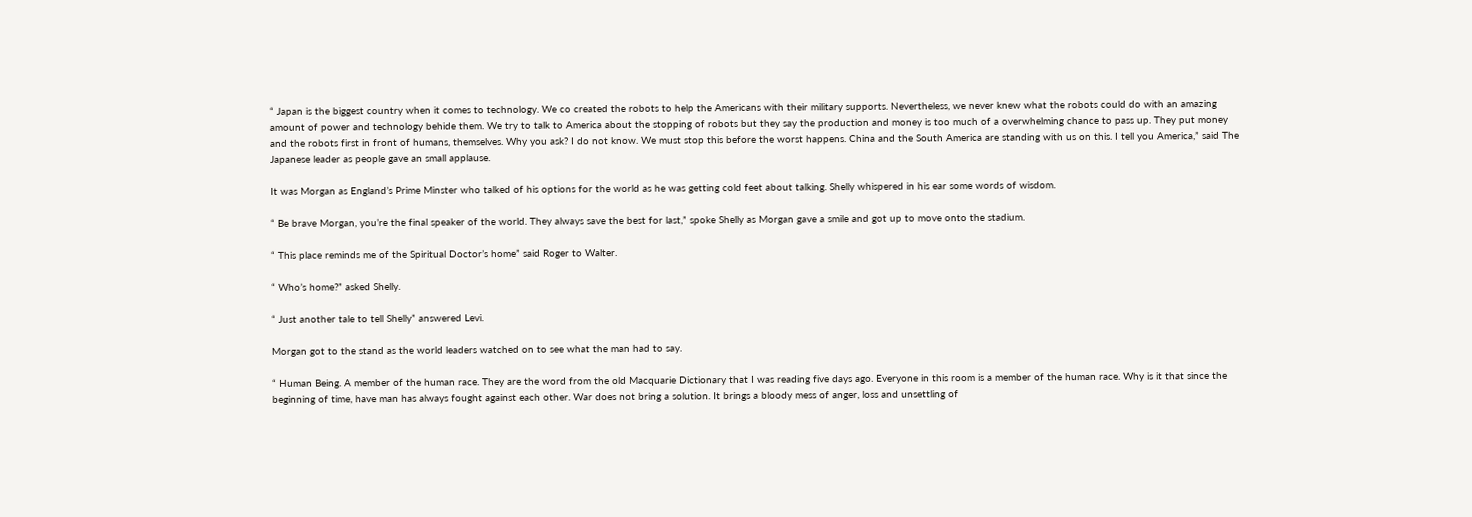“ Japan is the biggest country when it comes to technology. We co created the robots to help the Americans with their military supports. Nevertheless, we never knew what the robots could do with an amazing amount of power and technology behide them. We try to talk to America about the stopping of robots but they say the production and money is too much of a overwhelming chance to pass up. They put money and the robots first in front of humans, themselves. Why you ask? I do not know. We must stop this before the worst happens. China and the South America are standing with us on this. I tell you America,” said The Japanese leader as people gave an small applause.

It was Morgan as England’s Prime Minster who talked of his options for the world as he was getting cold feet about talking. Shelly whispered in his ear some words of wisdom.

“ Be brave Morgan, you’re the final speaker of the world. They always save the best for last,” spoke Shelly as Morgan gave a smile and got up to move onto the stadium.

“ This place reminds me of the Spiritual Doctor’s home” said Roger to Walter.

“ Who’s home?” asked Shelly.

“ Just another tale to tell Shelly” answered Levi.

Morgan got to the stand as the world leaders watched on to see what the man had to say.

“ Human Being. A member of the human race. They are the word from the old Macquarie Dictionary that I was reading five days ago. Everyone in this room is a member of the human race. Why is it that since the beginning of time, have man has always fought against each other. War does not bring a solution. It brings a bloody mess of anger, loss and unsettling of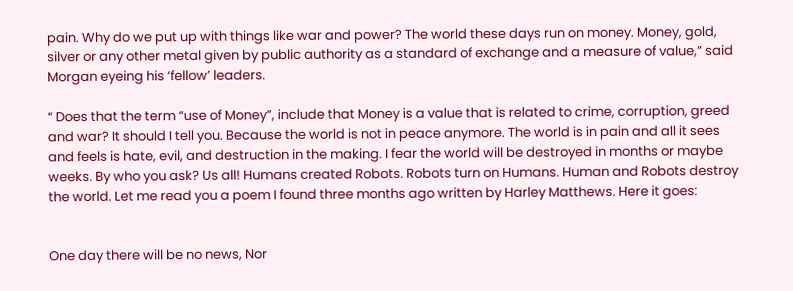pain. Why do we put up with things like war and power? The world these days run on money. Money, gold, silver or any other metal given by public authority as a standard of exchange and a measure of value,” said Morgan eyeing his ‘fellow’ leaders.

“ Does that the term “use of Money”, include that Money is a value that is related to crime, corruption, greed and war? It should I tell you. Because the world is not in peace anymore. The world is in pain and all it sees and feels is hate, evil, and destruction in the making. I fear the world will be destroyed in months or maybe weeks. By who you ask? Us all! Humans created Robots. Robots turn on Humans. Human and Robots destroy the world. Let me read you a poem I found three months ago written by Harley Matthews. Here it goes:


One day there will be no news, Nor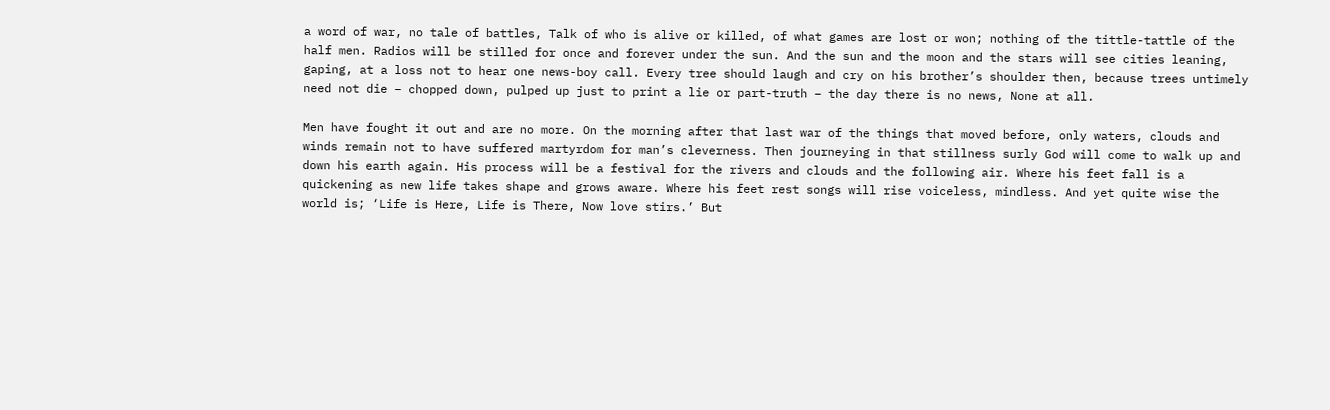a word of war, no tale of battles, Talk of who is alive or killed, of what games are lost or won; nothing of the tittle-tattle of the half men. Radios will be stilled for once and forever under the sun. And the sun and the moon and the stars will see cities leaning, gaping, at a loss not to hear one news-boy call. Every tree should laugh and cry on his brother’s shoulder then, because trees untimely need not die – chopped down, pulped up just to print a lie or part-truth – the day there is no news, None at all.

Men have fought it out and are no more. On the morning after that last war of the things that moved before, only waters, clouds and winds remain not to have suffered martyrdom for man’s cleverness. Then journeying in that stillness surly God will come to walk up and down his earth again. His process will be a festival for the rivers and clouds and the following air. Where his feet fall is a quickening as new life takes shape and grows aware. Where his feet rest songs will rise voiceless, mindless. And yet quite wise the world is; ‘Life is Here, Life is There, Now love stirs.’ But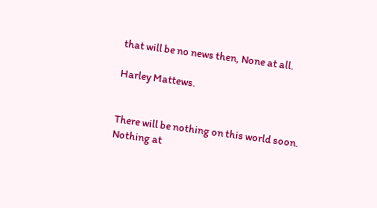that will be no news then, None at all.

Harley Mattews.


There will be nothing on this world soon. Nothing at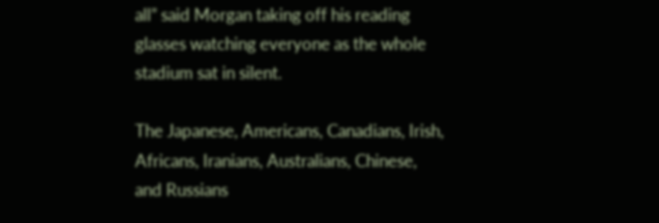all” said Morgan taking off his reading glasses watching everyone as the whole stadium sat in silent.

The Japanese, Americans, Canadians, Irish, Africans, Iranians, Australians, Chinese, and Russians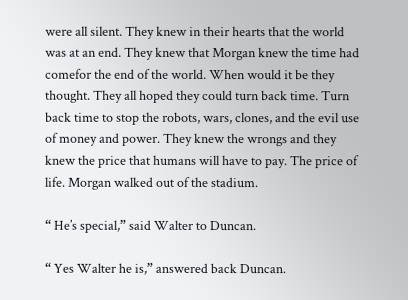were all silent. They knew in their hearts that the world was at an end. They knew that Morgan knew the time had comefor the end of the world. When would it be they thought. They all hoped they could turn back time. Turn back time to stop the robots, wars, clones, and the evil use of money and power. They knew the wrongs and they knew the price that humans will have to pay. The price of life. Morgan walked out of the stadium.

“ He’s special,” said Walter to Duncan.

“ Yes Walter he is,” answered back Duncan.